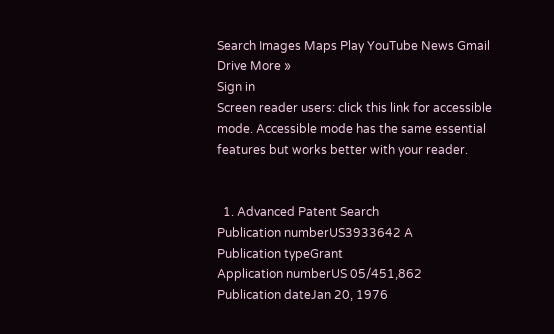Search Images Maps Play YouTube News Gmail Drive More »
Sign in
Screen reader users: click this link for accessible mode. Accessible mode has the same essential features but works better with your reader.


  1. Advanced Patent Search
Publication numberUS3933642 A
Publication typeGrant
Application numberUS 05/451,862
Publication dateJan 20, 1976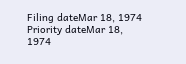Filing dateMar 18, 1974
Priority dateMar 18, 1974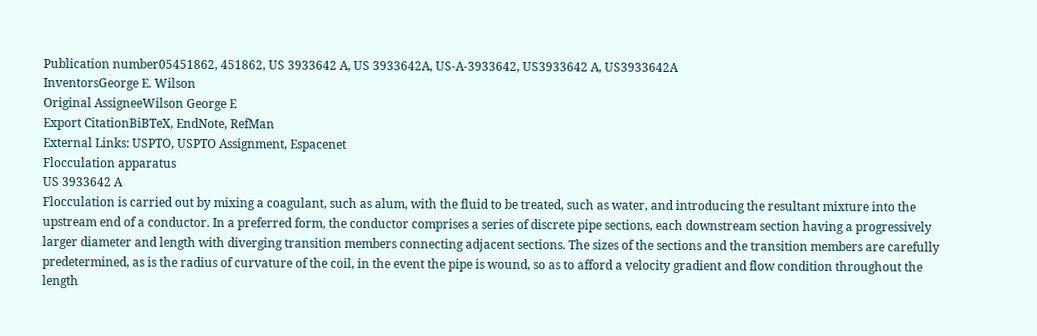Publication number05451862, 451862, US 3933642 A, US 3933642A, US-A-3933642, US3933642 A, US3933642A
InventorsGeorge E. Wilson
Original AssigneeWilson George E
Export CitationBiBTeX, EndNote, RefMan
External Links: USPTO, USPTO Assignment, Espacenet
Flocculation apparatus
US 3933642 A
Flocculation is carried out by mixing a coagulant, such as alum, with the fluid to be treated, such as water, and introducing the resultant mixture into the upstream end of a conductor. In a preferred form, the conductor comprises a series of discrete pipe sections, each downstream section having a progressively larger diameter and length with diverging transition members connecting adjacent sections. The sizes of the sections and the transition members are carefully predetermined, as is the radius of curvature of the coil, in the event the pipe is wound, so as to afford a velocity gradient and flow condition throughout the length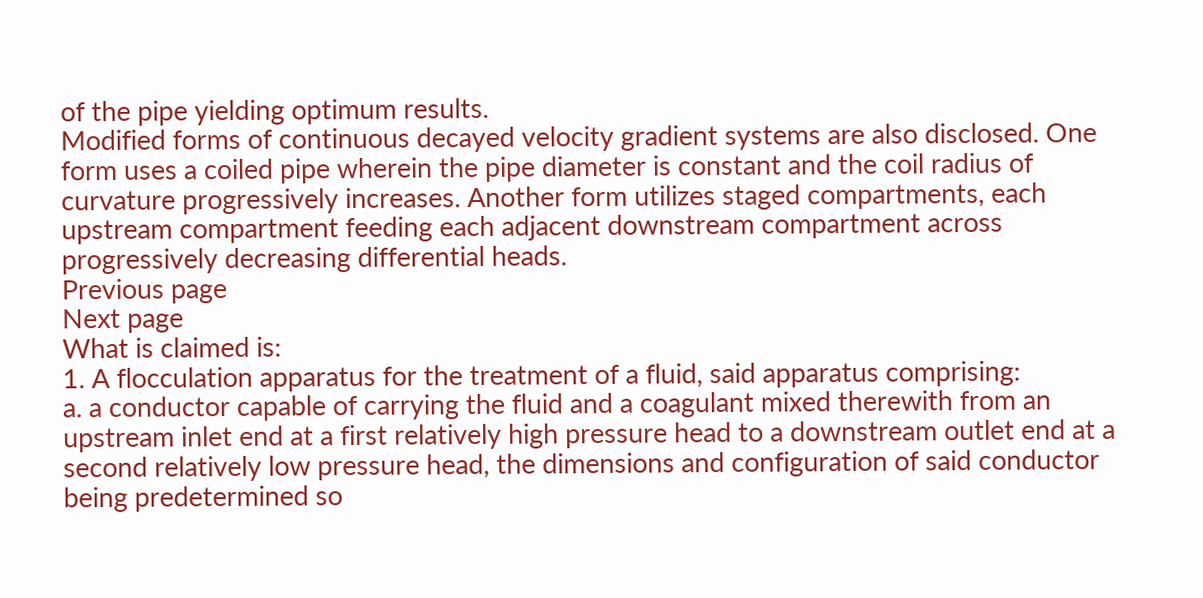of the pipe yielding optimum results.
Modified forms of continuous decayed velocity gradient systems are also disclosed. One form uses a coiled pipe wherein the pipe diameter is constant and the coil radius of curvature progressively increases. Another form utilizes staged compartments, each upstream compartment feeding each adjacent downstream compartment across progressively decreasing differential heads.
Previous page
Next page
What is claimed is:
1. A flocculation apparatus for the treatment of a fluid, said apparatus comprising:
a. a conductor capable of carrying the fluid and a coagulant mixed therewith from an upstream inlet end at a first relatively high pressure head to a downstream outlet end at a second relatively low pressure head, the dimensions and configuration of said conductor being predetermined so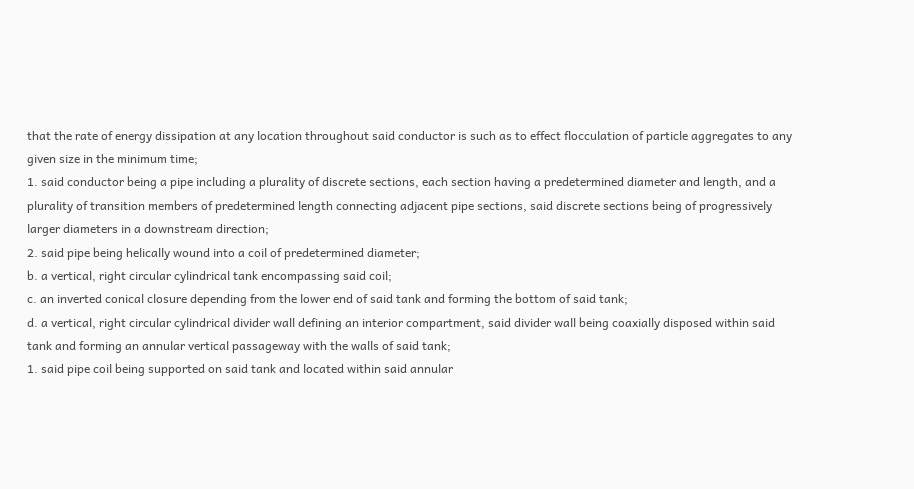that the rate of energy dissipation at any location throughout said conductor is such as to effect flocculation of particle aggregates to any given size in the minimum time;
1. said conductor being a pipe including a plurality of discrete sections, each section having a predetermined diameter and length, and a plurality of transition members of predetermined length connecting adjacent pipe sections, said discrete sections being of progressively larger diameters in a downstream direction;
2. said pipe being helically wound into a coil of predetermined diameter;
b. a vertical, right circular cylindrical tank encompassing said coil;
c. an inverted conical closure depending from the lower end of said tank and forming the bottom of said tank;
d. a vertical, right circular cylindrical divider wall defining an interior compartment, said divider wall being coaxially disposed within said tank and forming an annular vertical passageway with the walls of said tank;
1. said pipe coil being supported on said tank and located within said annular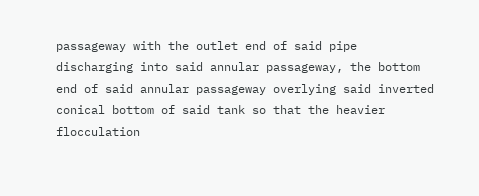passageway with the outlet end of said pipe discharging into said annular passageway, the bottom end of said annular passageway overlying said inverted conical bottom of said tank so that the heavier flocculation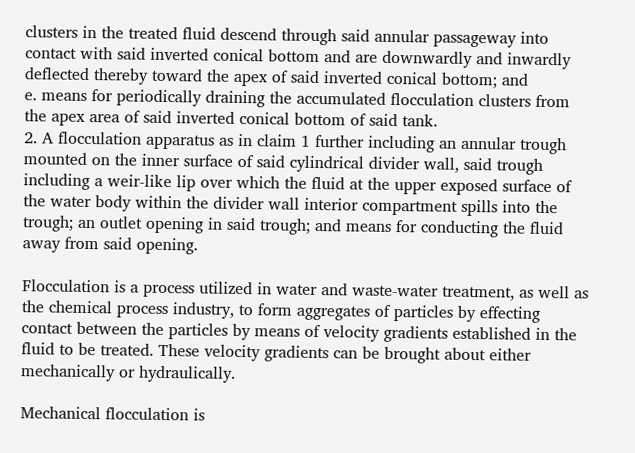clusters in the treated fluid descend through said annular passageway into contact with said inverted conical bottom and are downwardly and inwardly deflected thereby toward the apex of said inverted conical bottom; and
e. means for periodically draining the accumulated flocculation clusters from the apex area of said inverted conical bottom of said tank.
2. A flocculation apparatus as in claim 1 further including an annular trough mounted on the inner surface of said cylindrical divider wall, said trough including a weir-like lip over which the fluid at the upper exposed surface of the water body within the divider wall interior compartment spills into the trough; an outlet opening in said trough; and means for conducting the fluid away from said opening.

Flocculation is a process utilized in water and waste-water treatment, as well as the chemical process industry, to form aggregates of particles by effecting contact between the particles by means of velocity gradients established in the fluid to be treated. These velocity gradients can be brought about either mechanically or hydraulically.

Mechanical flocculation is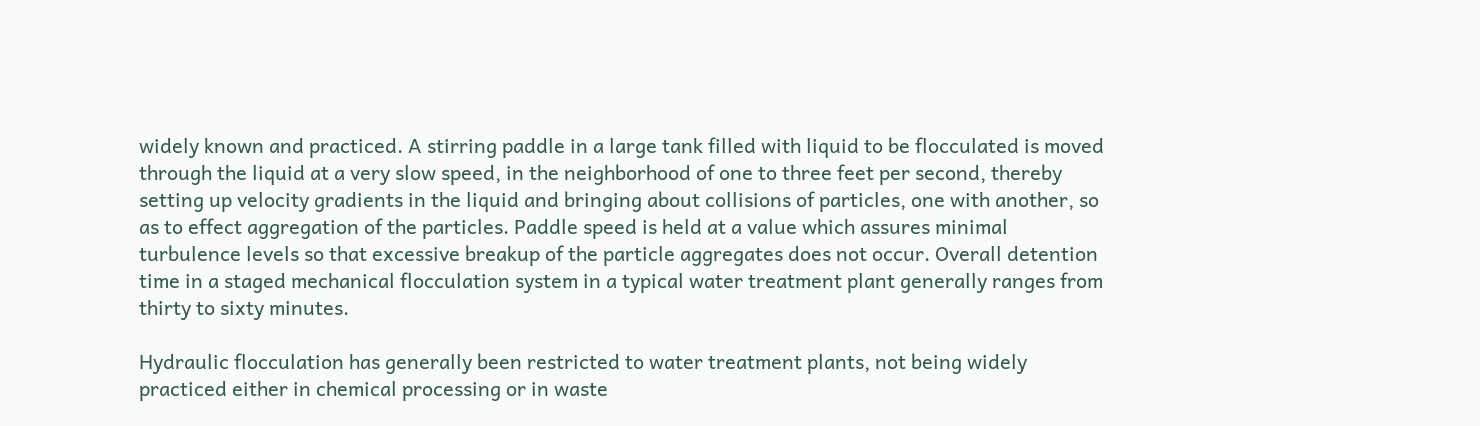widely known and practiced. A stirring paddle in a large tank filled with liquid to be flocculated is moved through the liquid at a very slow speed, in the neighborhood of one to three feet per second, thereby setting up velocity gradients in the liquid and bringing about collisions of particles, one with another, so as to effect aggregation of the particles. Paddle speed is held at a value which assures minimal turbulence levels so that excessive breakup of the particle aggregates does not occur. Overall detention time in a staged mechanical flocculation system in a typical water treatment plant generally ranges from thirty to sixty minutes.

Hydraulic flocculation has generally been restricted to water treatment plants, not being widely practiced either in chemical processing or in waste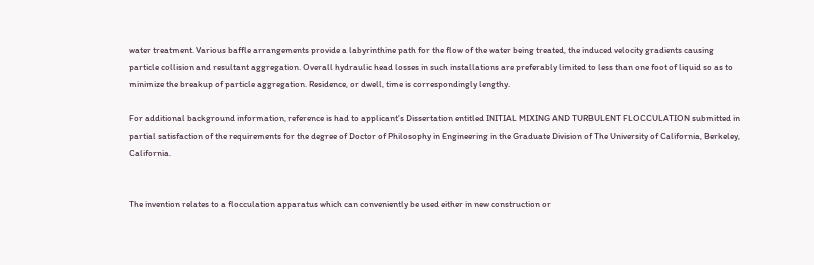water treatment. Various baffle arrangements provide a labyrinthine path for the flow of the water being treated, the induced velocity gradients causing particle collision and resultant aggregation. Overall hydraulic head losses in such installations are preferably limited to less than one foot of liquid so as to minimize the breakup of particle aggregation. Residence, or dwell, time is correspondingly lengthy.

For additional background information, reference is had to applicant's Dissertation entitled INITIAL MIXING AND TURBULENT FLOCCULATION submitted in partial satisfaction of the requirements for the degree of Doctor of Philosophy in Engineering in the Graduate Division of The University of California, Berkeley, California.


The invention relates to a flocculation apparatus which can conveniently be used either in new construction or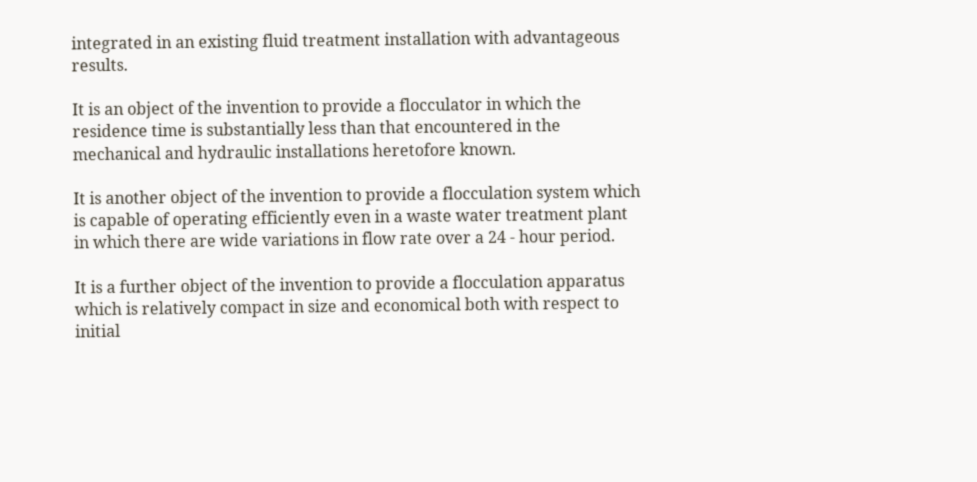integrated in an existing fluid treatment installation with advantageous results.

It is an object of the invention to provide a flocculator in which the residence time is substantially less than that encountered in the mechanical and hydraulic installations heretofore known.

It is another object of the invention to provide a flocculation system which is capable of operating efficiently even in a waste water treatment plant in which there are wide variations in flow rate over a 24 - hour period.

It is a further object of the invention to provide a flocculation apparatus which is relatively compact in size and economical both with respect to initial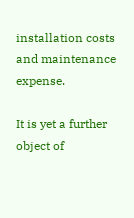installation costs and maintenance expense.

It is yet a further object of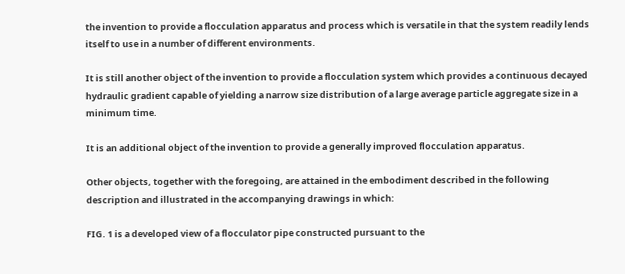the invention to provide a flocculation apparatus and process which is versatile in that the system readily lends itself to use in a number of different environments.

It is still another object of the invention to provide a flocculation system which provides a continuous decayed hydraulic gradient capable of yielding a narrow size distribution of a large average particle aggregate size in a minimum time.

It is an additional object of the invention to provide a generally improved flocculation apparatus.

Other objects, together with the foregoing, are attained in the embodiment described in the following description and illustrated in the accompanying drawings in which:

FIG. 1 is a developed view of a flocculator pipe constructed pursuant to the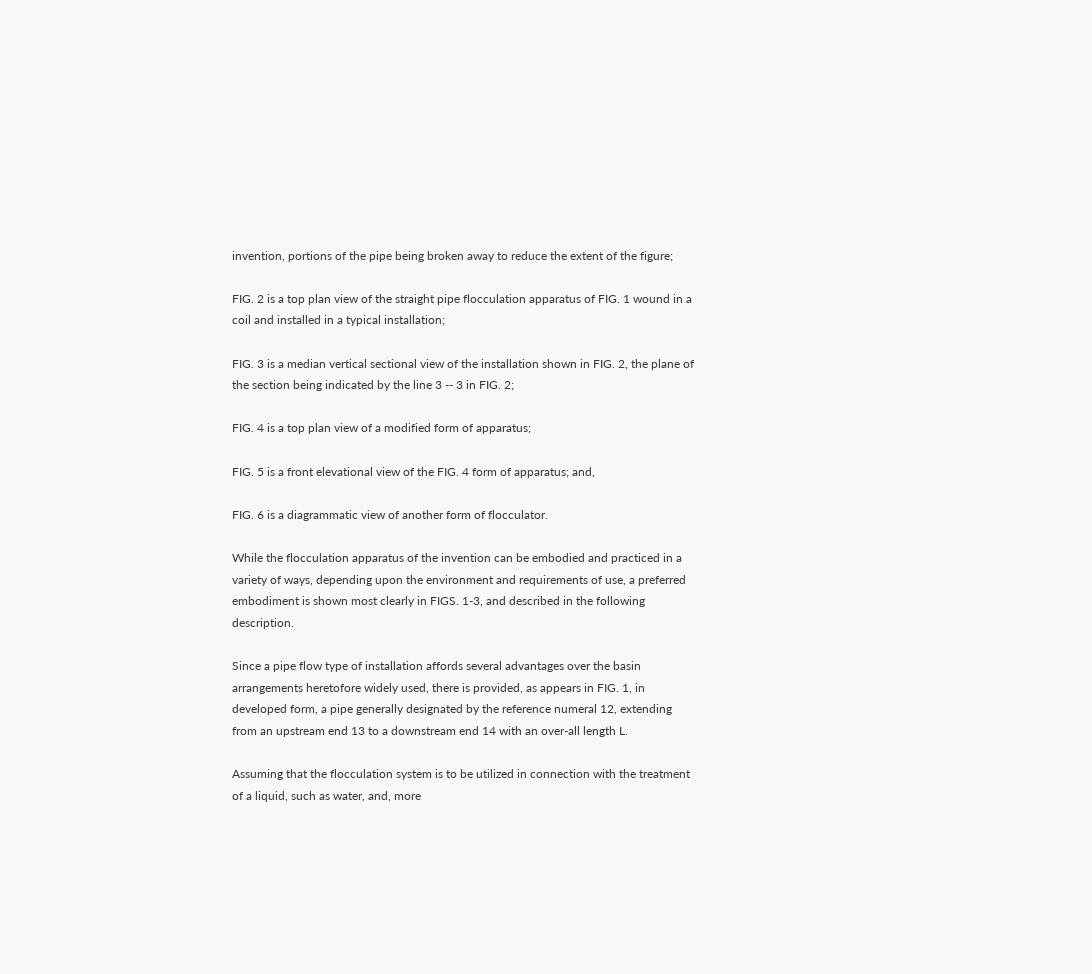invention, portions of the pipe being broken away to reduce the extent of the figure;

FIG. 2 is a top plan view of the straight pipe flocculation apparatus of FIG. 1 wound in a coil and installed in a typical installation;

FIG. 3 is a median vertical sectional view of the installation shown in FIG. 2, the plane of the section being indicated by the line 3 -- 3 in FIG. 2;

FIG. 4 is a top plan view of a modified form of apparatus;

FIG. 5 is a front elevational view of the FIG. 4 form of apparatus; and,

FIG. 6 is a diagrammatic view of another form of flocculator.

While the flocculation apparatus of the invention can be embodied and practiced in a variety of ways, depending upon the environment and requirements of use, a preferred embodiment is shown most clearly in FIGS. 1-3, and described in the following description.

Since a pipe flow type of installation affords several advantages over the basin arrangements heretofore widely used, there is provided, as appears in FIG. 1, in developed form, a pipe generally designated by the reference numeral 12, extending from an upstream end 13 to a downstream end 14 with an over-all length L.

Assuming that the flocculation system is to be utilized in connection with the treatment of a liquid, such as water, and, more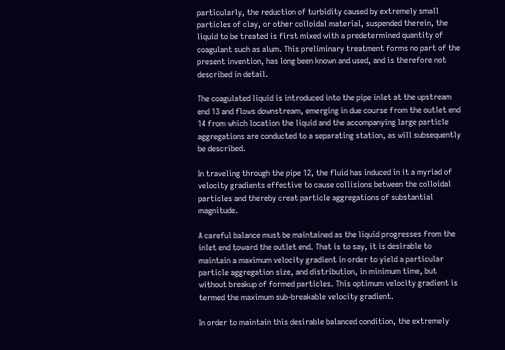particularly, the reduction of turbidity caused by extremely small particles of clay, or other colloidal material, suspended therein, the liquid to be treated is first mixed with a predetermined quantity of coagulant such as alum. This preliminary treatment forms no part of the present invention, has long been known and used, and is therefore not described in detail.

The coagulated liquid is introduced into the pipe inlet at the upstream end 13 and flows downstream, emerging in due course from the outlet end 14 from which location the liquid and the accompanying large particle aggregations are conducted to a separating station, as will subsequently be described.

In traveling through the pipe 12, the fluid has induced in it a myriad of velocity gradients effective to cause collisions between the colloidal particles and thereby creat particle aggregations of substantial magnitude.

A careful balance must be maintained as the liquid progresses from the inlet end toward the outlet end. That is to say, it is desirable to maintain a maximum velocity gradient in order to yield a particular particle aggregation size, and distribution, in minimum time, but without breakup of formed particles. This optimum velocity gradient is termed the maximum sub-breakable velocity gradient.

In order to maintain this desirable balanced condition, the extremely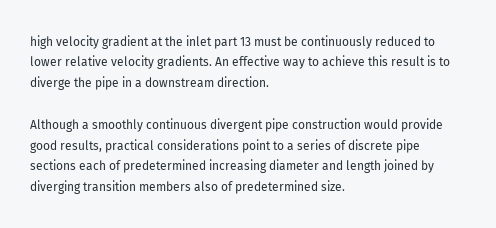high velocity gradient at the inlet part 13 must be continuously reduced to lower relative velocity gradients. An effective way to achieve this result is to diverge the pipe in a downstream direction.

Although a smoothly continuous divergent pipe construction would provide good results, practical considerations point to a series of discrete pipe sections each of predetermined increasing diameter and length joined by diverging transition members also of predetermined size.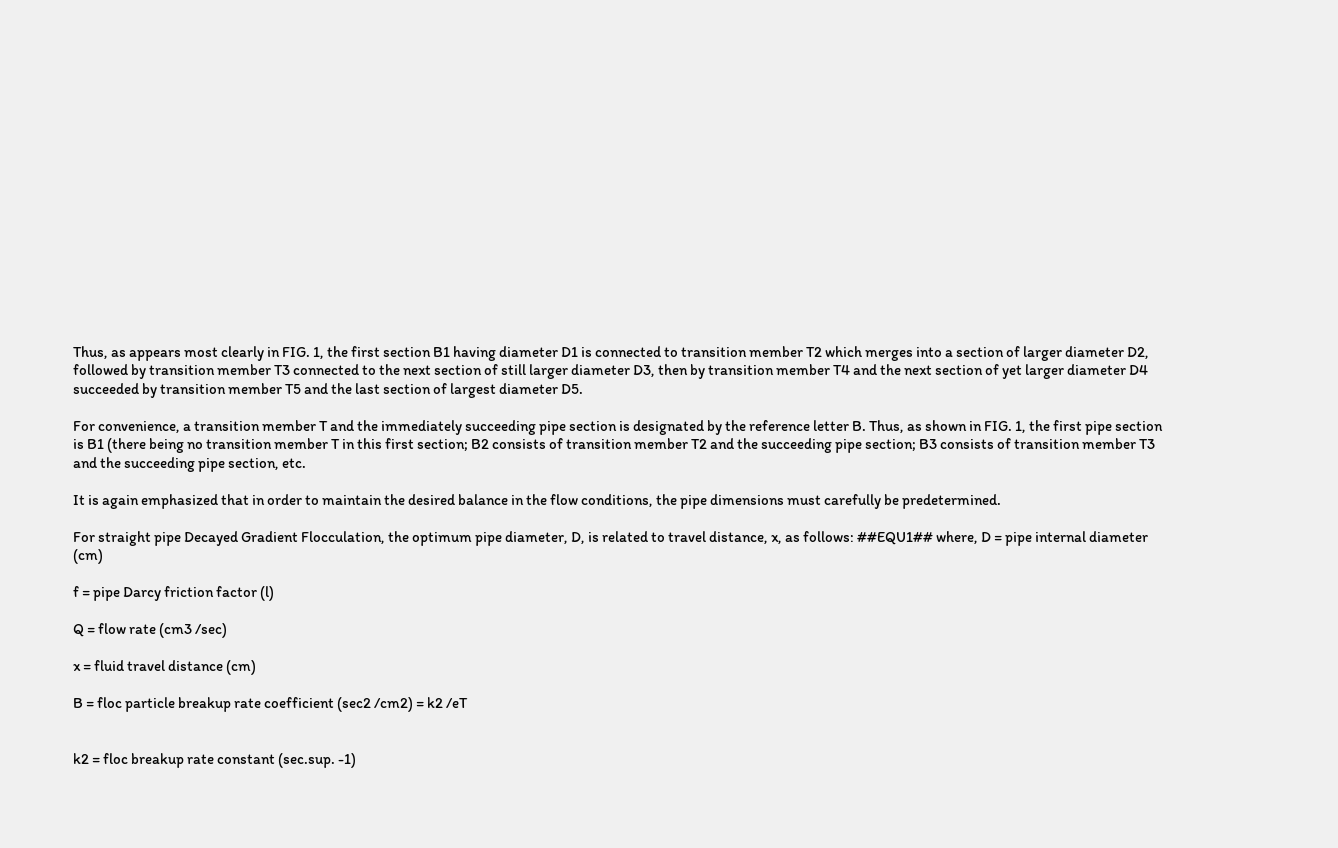Thus, as appears most clearly in FIG. 1, the first section B1 having diameter D1 is connected to transition member T2 which merges into a section of larger diameter D2, followed by transition member T3 connected to the next section of still larger diameter D3, then by transition member T4 and the next section of yet larger diameter D4 succeeded by transition member T5 and the last section of largest diameter D5.

For convenience, a transition member T and the immediately succeeding pipe section is designated by the reference letter B. Thus, as shown in FIG. 1, the first pipe section is B1 (there being no transition member T in this first section; B2 consists of transition member T2 and the succeeding pipe section; B3 consists of transition member T3 and the succeeding pipe section, etc.

It is again emphasized that in order to maintain the desired balance in the flow conditions, the pipe dimensions must carefully be predetermined.

For straight pipe Decayed Gradient Flocculation, the optimum pipe diameter, D, is related to travel distance, x, as follows: ##EQU1## where, D = pipe internal diameter (cm)

f = pipe Darcy friction factor (l)

Q = flow rate (cm3 /sec)

x = fluid travel distance (cm)

B = floc particle breakup rate coefficient (sec2 /cm2) = k2 /eT


k2 = floc breakup rate constant (sec.sup. -1)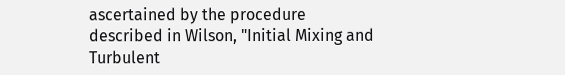ascertained by the procedure described in Wilson, "Initial Mixing and Turbulent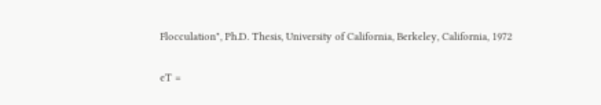Flocculation", Ph.D. Thesis, University of California, Berkeley, California, 1972

eT =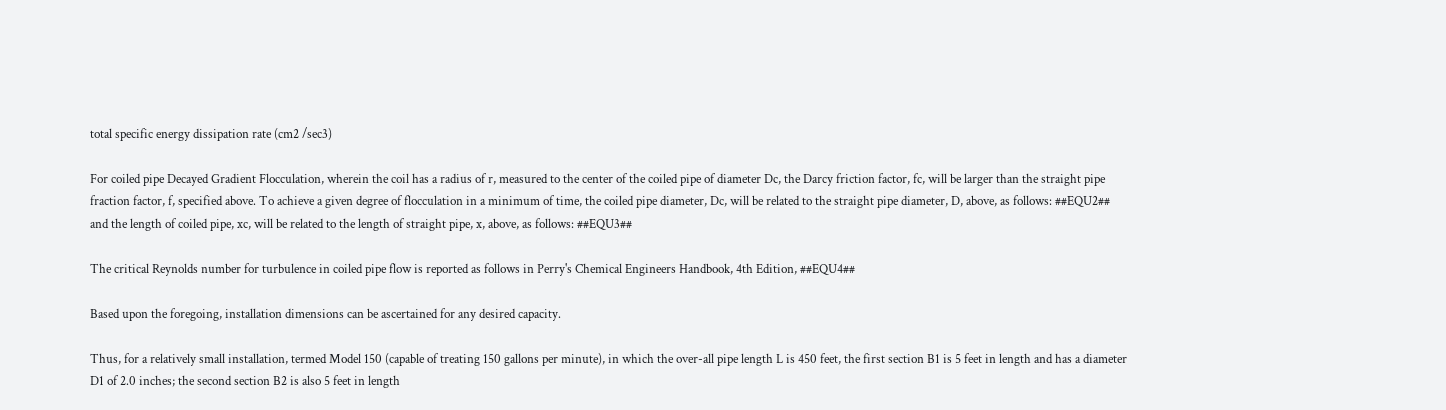total specific energy dissipation rate (cm2 /sec3)

For coiled pipe Decayed Gradient Flocculation, wherein the coil has a radius of r, measured to the center of the coiled pipe of diameter Dc, the Darcy friction factor, fc, will be larger than the straight pipe fraction factor, f, specified above. To achieve a given degree of flocculation in a minimum of time, the coiled pipe diameter, Dc, will be related to the straight pipe diameter, D, above, as follows: ##EQU2## and the length of coiled pipe, xc, will be related to the length of straight pipe, x, above, as follows: ##EQU3##

The critical Reynolds number for turbulence in coiled pipe flow is reported as follows in Perry's Chemical Engineers Handbook, 4th Edition, ##EQU4##

Based upon the foregoing, installation dimensions can be ascertained for any desired capacity.

Thus, for a relatively small installation, termed Model 150 (capable of treating 150 gallons per minute), in which the over-all pipe length L is 450 feet, the first section B1 is 5 feet in length and has a diameter D1 of 2.0 inches; the second section B2 is also 5 feet in length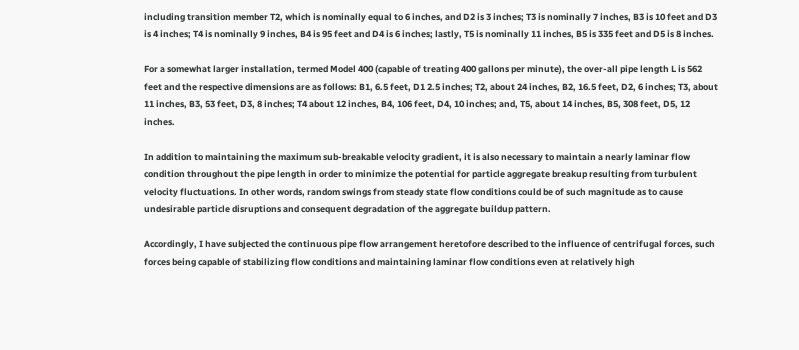including transition member T2, which is nominally equal to 6 inches, and D2 is 3 inches; T3 is nominally 7 inches, B3 is 10 feet and D3 is 4 inches; T4 is nominally 9 inches, B4 is 95 feet and D4 is 6 inches; lastly, T5 is nominally 11 inches, B5 is 335 feet and D5 is 8 inches.

For a somewhat larger installation, termed Model 400 (capable of treating 400 gallons per minute), the over-all pipe length L is 562 feet and the respective dimensions are as follows: B1, 6.5 feet, D1 2.5 inches; T2, about 24 inches, B2, 16.5 feet, D2, 6 inches; T3, about 11 inches, B3, 53 feet, D3, 8 inches; T4 about 12 inches, B4, 106 feet, D4, 10 inches; and, T5, about 14 inches, B5, 308 feet, D5, 12 inches.

In addition to maintaining the maximum sub-breakable velocity gradient, it is also necessary to maintain a nearly laminar flow condition throughout the pipe length in order to minimize the potential for particle aggregate breakup resulting from turbulent velocity fluctuations. In other words, random swings from steady state flow conditions could be of such magnitude as to cause undesirable particle disruptions and consequent degradation of the aggregate buildup pattern.

Accordingly, I have subjected the continuous pipe flow arrangement heretofore described to the influence of centrifugal forces, such forces being capable of stabilizing flow conditions and maintaining laminar flow conditions even at relatively high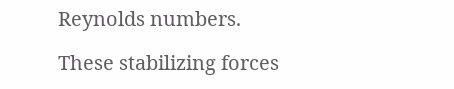Reynolds numbers.

These stabilizing forces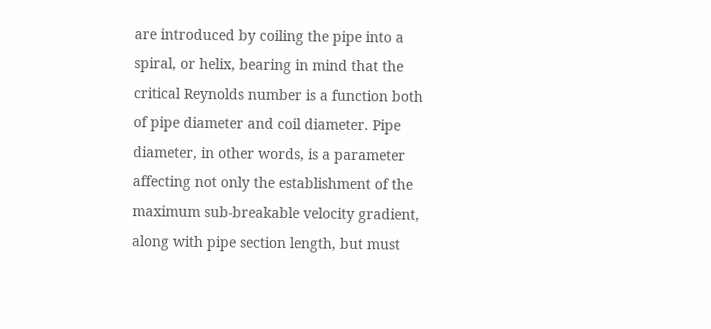are introduced by coiling the pipe into a spiral, or helix, bearing in mind that the critical Reynolds number is a function both of pipe diameter and coil diameter. Pipe diameter, in other words, is a parameter affecting not only the establishment of the maximum sub-breakable velocity gradient, along with pipe section length, but must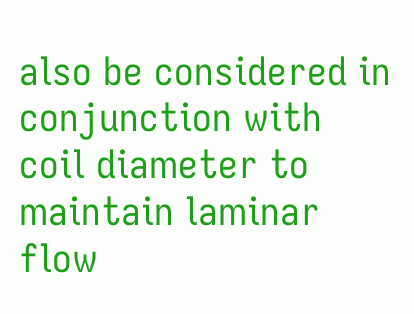also be considered in conjunction with coil diameter to maintain laminar flow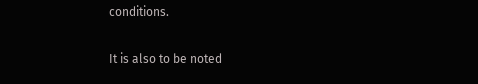conditions.

It is also to be noted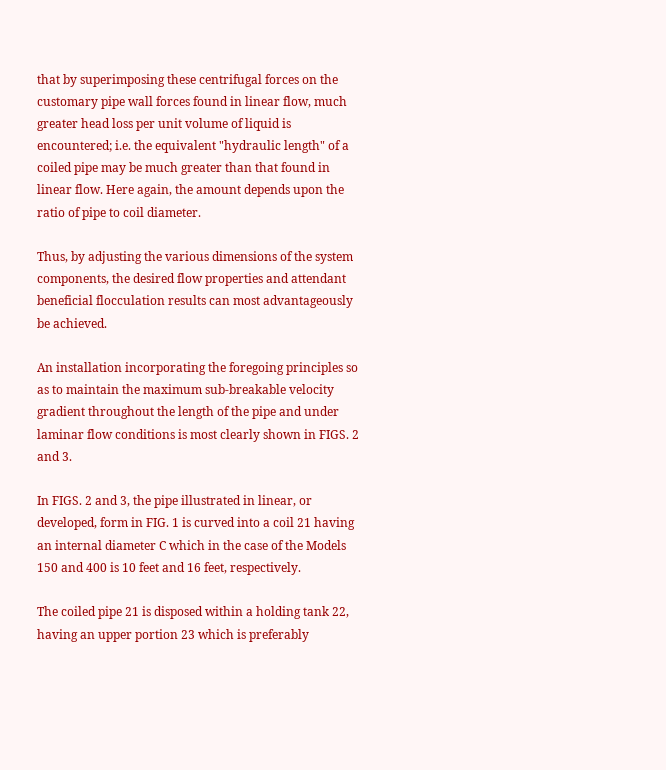that by superimposing these centrifugal forces on the customary pipe wall forces found in linear flow, much greater head loss per unit volume of liquid is encountered; i.e. the equivalent "hydraulic length" of a coiled pipe may be much greater than that found in linear flow. Here again, the amount depends upon the ratio of pipe to coil diameter.

Thus, by adjusting the various dimensions of the system components, the desired flow properties and attendant beneficial flocculation results can most advantageously be achieved.

An installation incorporating the foregoing principles so as to maintain the maximum sub-breakable velocity gradient throughout the length of the pipe and under laminar flow conditions is most clearly shown in FIGS. 2 and 3.

In FIGS. 2 and 3, the pipe illustrated in linear, or developed, form in FIG. 1 is curved into a coil 21 having an internal diameter C which in the case of the Models 150 and 400 is 10 feet and 16 feet, respectively.

The coiled pipe 21 is disposed within a holding tank 22, having an upper portion 23 which is preferably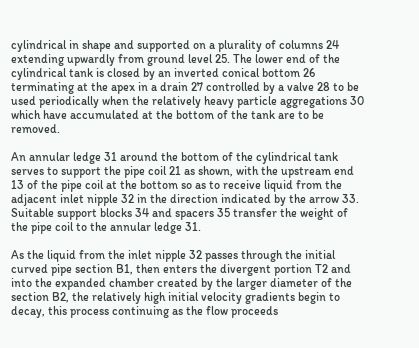cylindrical in shape and supported on a plurality of columns 24 extending upwardly from ground level 25. The lower end of the cylindrical tank is closed by an inverted conical bottom 26 terminating at the apex in a drain 27 controlled by a valve 28 to be used periodically when the relatively heavy particle aggregations 30 which have accumulated at the bottom of the tank are to be removed.

An annular ledge 31 around the bottom of the cylindrical tank serves to support the pipe coil 21 as shown, with the upstream end 13 of the pipe coil at the bottom so as to receive liquid from the adjacent inlet nipple 32 in the direction indicated by the arrow 33. Suitable support blocks 34 and spacers 35 transfer the weight of the pipe coil to the annular ledge 31.

As the liquid from the inlet nipple 32 passes through the initial curved pipe section B1, then enters the divergent portion T2 and into the expanded chamber created by the larger diameter of the section B2, the relatively high initial velocity gradients begin to decay, this process continuing as the flow proceeds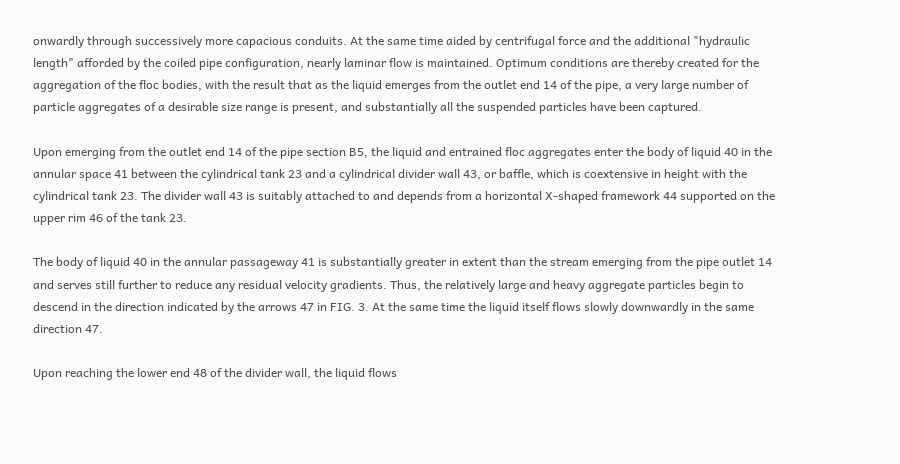onwardly through successively more capacious conduits. At the same time aided by centrifugal force and the additional "hydraulic length" afforded by the coiled pipe configuration, nearly laminar flow is maintained. Optimum conditions are thereby created for the aggregation of the floc bodies, with the result that as the liquid emerges from the outlet end 14 of the pipe, a very large number of particle aggregates of a desirable size range is present, and substantially all the suspended particles have been captured.

Upon emerging from the outlet end 14 of the pipe section B5, the liquid and entrained floc aggregates enter the body of liquid 40 in the annular space 41 between the cylindrical tank 23 and a cylindrical divider wall 43, or baffle, which is coextensive in height with the cylindrical tank 23. The divider wall 43 is suitably attached to and depends from a horizontal X-shaped framework 44 supported on the upper rim 46 of the tank 23.

The body of liquid 40 in the annular passageway 41 is substantially greater in extent than the stream emerging from the pipe outlet 14 and serves still further to reduce any residual velocity gradients. Thus, the relatively large and heavy aggregate particles begin to descend in the direction indicated by the arrows 47 in FIG. 3. At the same time the liquid itself flows slowly downwardly in the same direction 47.

Upon reaching the lower end 48 of the divider wall, the liquid flows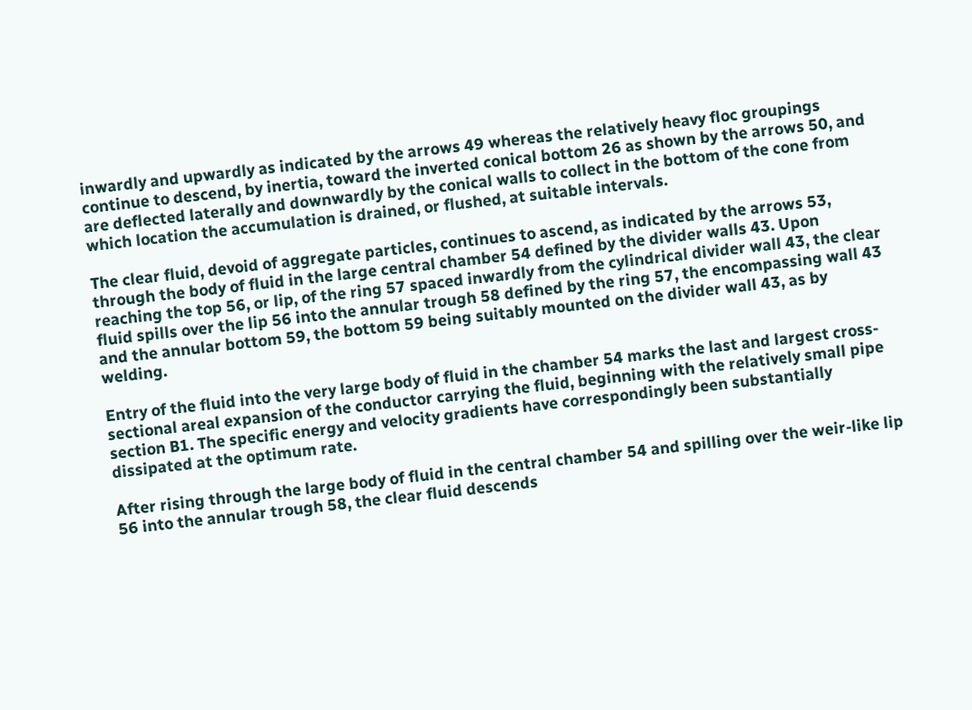inwardly and upwardly as indicated by the arrows 49 whereas the relatively heavy floc groupings continue to descend, by inertia, toward the inverted conical bottom 26 as shown by the arrows 50, and are deflected laterally and downwardly by the conical walls to collect in the bottom of the cone from which location the accumulation is drained, or flushed, at suitable intervals.

The clear fluid, devoid of aggregate particles, continues to ascend, as indicated by the arrows 53, through the body of fluid in the large central chamber 54 defined by the divider walls 43. Upon reaching the top 56, or lip, of the ring 57 spaced inwardly from the cylindrical divider wall 43, the clear fluid spills over the lip 56 into the annular trough 58 defined by the ring 57, the encompassing wall 43 and the annular bottom 59, the bottom 59 being suitably mounted on the divider wall 43, as by welding.

Entry of the fluid into the very large body of fluid in the chamber 54 marks the last and largest cross-sectional areal expansion of the conductor carrying the fluid, beginning with the relatively small pipe section B1. The specific energy and velocity gradients have correspondingly been substantially dissipated at the optimum rate.

After rising through the large body of fluid in the central chamber 54 and spilling over the weir-like lip 56 into the annular trough 58, the clear fluid descends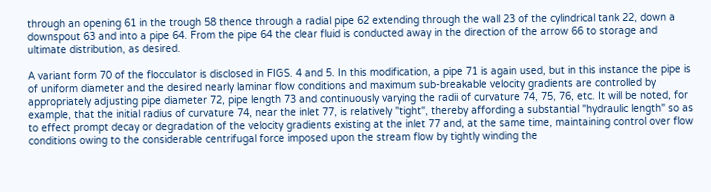through an opening 61 in the trough 58 thence through a radial pipe 62 extending through the wall 23 of the cylindrical tank 22, down a downspout 63 and into a pipe 64. From the pipe 64 the clear fluid is conducted away in the direction of the arrow 66 to storage and ultimate distribution, as desired.

A variant form 70 of the flocculator is disclosed in FIGS. 4 and 5. In this modification, a pipe 71 is again used, but in this instance the pipe is of uniform diameter and the desired nearly laminar flow conditions and maximum sub-breakable velocity gradients are controlled by appropriately adjusting pipe diameter 72, pipe length 73 and continuously varying the radii of curvature 74, 75, 76, etc. It will be noted, for example, that the initial radius of curvature 74, near the inlet 77, is relatively "tight", thereby affording a substantial "hydraulic length" so as to effect prompt decay or degradation of the velocity gradients existing at the inlet 77 and, at the same time, maintaining control over flow conditions owing to the considerable centrifugal force imposed upon the stream flow by tightly winding the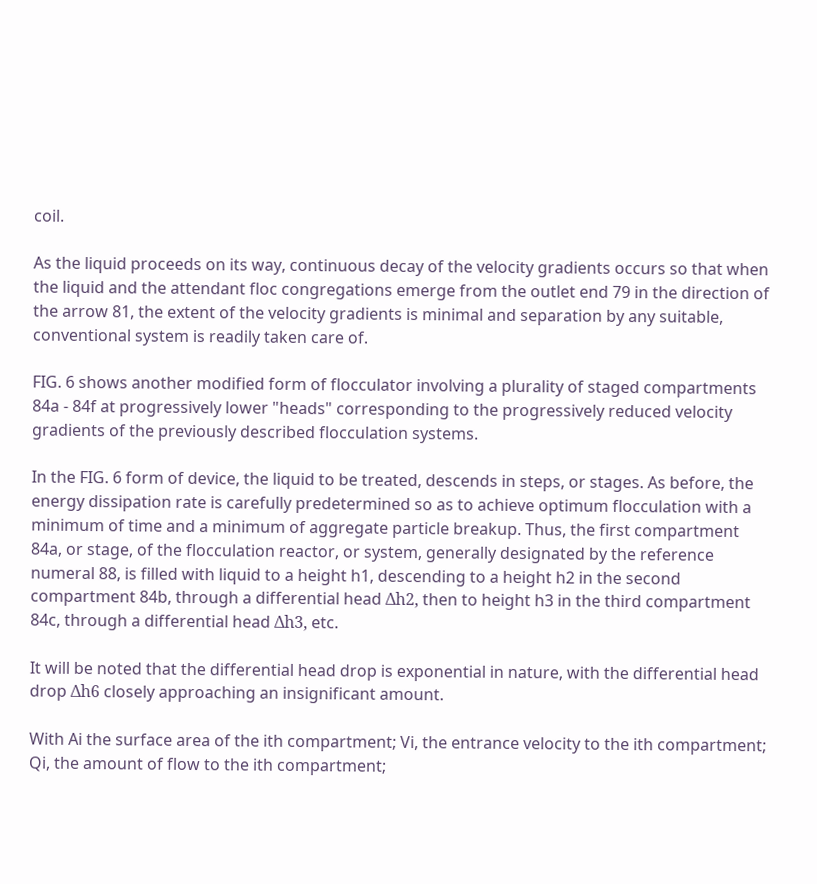coil.

As the liquid proceeds on its way, continuous decay of the velocity gradients occurs so that when the liquid and the attendant floc congregations emerge from the outlet end 79 in the direction of the arrow 81, the extent of the velocity gradients is minimal and separation by any suitable, conventional system is readily taken care of.

FIG. 6 shows another modified form of flocculator involving a plurality of staged compartments 84a - 84f at progressively lower "heads" corresponding to the progressively reduced velocity gradients of the previously described flocculation systems.

In the FIG. 6 form of device, the liquid to be treated, descends in steps, or stages. As before, the energy dissipation rate is carefully predetermined so as to achieve optimum flocculation with a minimum of time and a minimum of aggregate particle breakup. Thus, the first compartment 84a, or stage, of the flocculation reactor, or system, generally designated by the reference numeral 88, is filled with liquid to a height h1, descending to a height h2 in the second compartment 84b, through a differential head Δh2, then to height h3 in the third compartment 84c, through a differential head Δh3, etc.

It will be noted that the differential head drop is exponential in nature, with the differential head drop Δh6 closely approaching an insignificant amount.

With Ai the surface area of the ith compartment; Vi, the entrance velocity to the ith compartment; Qi, the amount of flow to the ith compartment;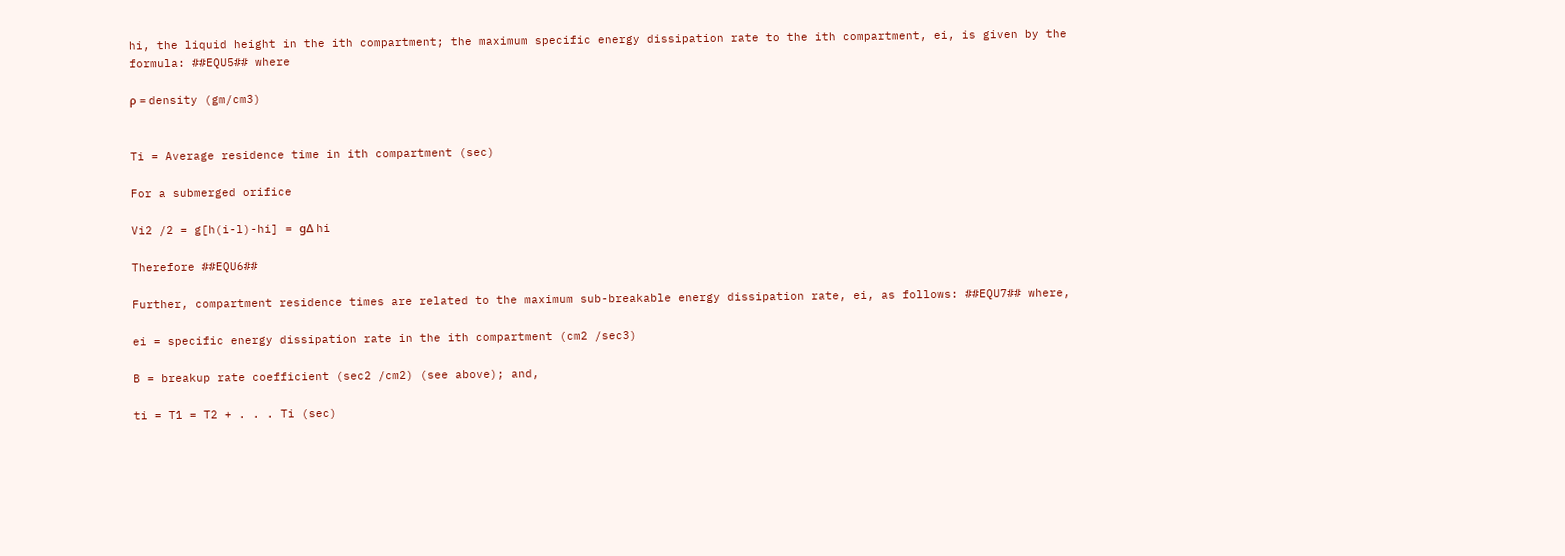hi, the liquid height in the ith compartment; the maximum specific energy dissipation rate to the ith compartment, ei, is given by the formula: ##EQU5## where

ρ = density (gm/cm3)


Ti = Average residence time in ith compartment (sec)

For a submerged orifice

Vi2 /2 = g[h(i-l)-hi] = gΔ hi

Therefore ##EQU6##

Further, compartment residence times are related to the maximum sub-breakable energy dissipation rate, ei, as follows: ##EQU7## where,

ei = specific energy dissipation rate in the ith compartment (cm2 /sec3)

B = breakup rate coefficient (sec2 /cm2) (see above); and,

ti = T1 = T2 + . . . Ti (sec)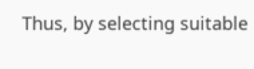Thus, by selecting suitable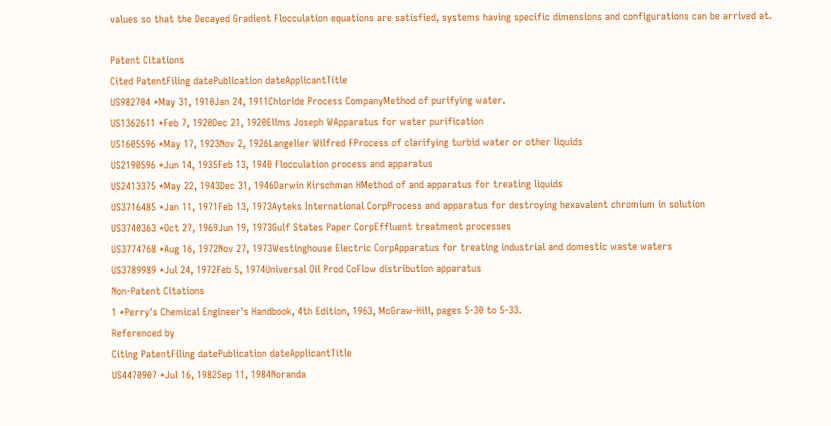values so that the Decayed Gradient Flocculation equations are satisfied, systems having specific dimensions and configurations can be arrived at.

Patent Citations
Cited PatentFiling datePublication dateApplicantTitle
US982704 *May 31, 1910Jan 24, 1911Chloride Process CompanyMethod of purifying water.
US1362611 *Feb 7, 1920Dec 21, 1920Ellms Joseph WApparatus for water purification
US1605596 *May 17, 1923Nov 2, 1926Langelier Wilfred FProcess of clarifying turbid water or other liquids
US2190596 *Jun 14, 1935Feb 13, 1940 Flocculation process and apparatus
US2413375 *May 22, 1943Dec 31, 1946Darwin Kirschman HMethod of and apparatus for treating liquids
US3716485 *Jan 11, 1971Feb 13, 1973Ayteks International CorpProcess and apparatus for destroying hexavalent chromium in solution
US3740363 *Oct 27, 1969Jun 19, 1973Gulf States Paper CorpEffluent treatment processes
US3774768 *Aug 16, 1972Nov 27, 1973Westinghouse Electric CorpApparatus for treating industrial and domestic waste waters
US3789989 *Jul 24, 1972Feb 5, 1974Universal Oil Prod CoFlow distribution apparatus
Non-Patent Citations
1 *Perry's Chemical Engineer's Handbook, 4th Edition, 1963, McGraw-Hill, pages 5-30 to 5-33.
Referenced by
Citing PatentFiling datePublication dateApplicantTitle
US4470907 *Jul 16, 1982Sep 11, 1984Noranda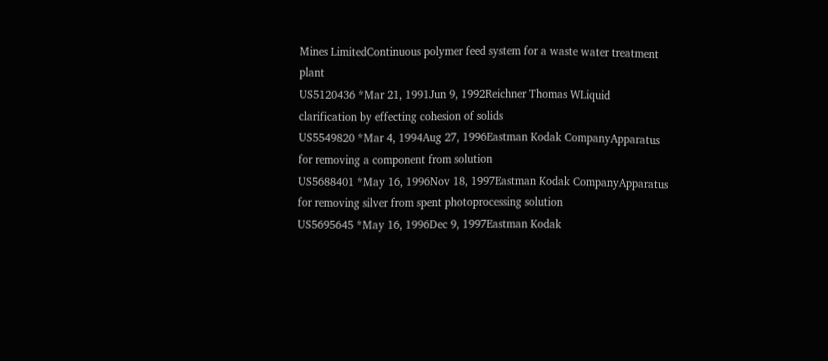Mines LimitedContinuous polymer feed system for a waste water treatment plant
US5120436 *Mar 21, 1991Jun 9, 1992Reichner Thomas WLiquid clarification by effecting cohesion of solids
US5549820 *Mar 4, 1994Aug 27, 1996Eastman Kodak CompanyApparatus for removing a component from solution
US5688401 *May 16, 1996Nov 18, 1997Eastman Kodak CompanyApparatus for removing silver from spent photoprocessing solution
US5695645 *May 16, 1996Dec 9, 1997Eastman Kodak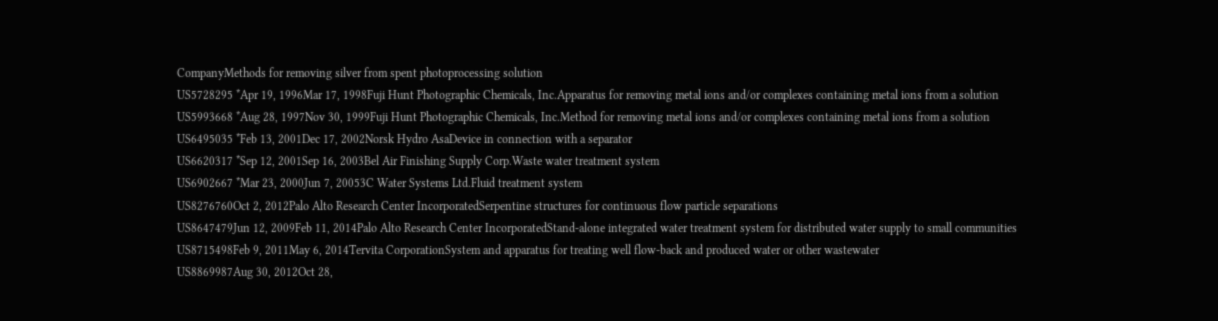CompanyMethods for removing silver from spent photoprocessing solution
US5728295 *Apr 19, 1996Mar 17, 1998Fuji Hunt Photographic Chemicals, Inc.Apparatus for removing metal ions and/or complexes containing metal ions from a solution
US5993668 *Aug 28, 1997Nov 30, 1999Fuji Hunt Photographic Chemicals, Inc.Method for removing metal ions and/or complexes containing metal ions from a solution
US6495035 *Feb 13, 2001Dec 17, 2002Norsk Hydro AsaDevice in connection with a separator
US6620317 *Sep 12, 2001Sep 16, 2003Bel Air Finishing Supply Corp.Waste water treatment system
US6902667 *Mar 23, 2000Jun 7, 20053C Water Systems Ltd.Fluid treatment system
US8276760Oct 2, 2012Palo Alto Research Center IncorporatedSerpentine structures for continuous flow particle separations
US8647479Jun 12, 2009Feb 11, 2014Palo Alto Research Center IncorporatedStand-alone integrated water treatment system for distributed water supply to small communities
US8715498Feb 9, 2011May 6, 2014Tervita CorporationSystem and apparatus for treating well flow-back and produced water or other wastewater
US8869987Aug 30, 2012Oct 28,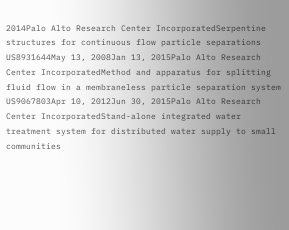2014Palo Alto Research Center IncorporatedSerpentine structures for continuous flow particle separations
US8931644May 13, 2008Jan 13, 2015Palo Alto Research Center IncorporatedMethod and apparatus for splitting fluid flow in a membraneless particle separation system
US9067803Apr 10, 2012Jun 30, 2015Palo Alto Research Center IncorporatedStand-alone integrated water treatment system for distributed water supply to small communities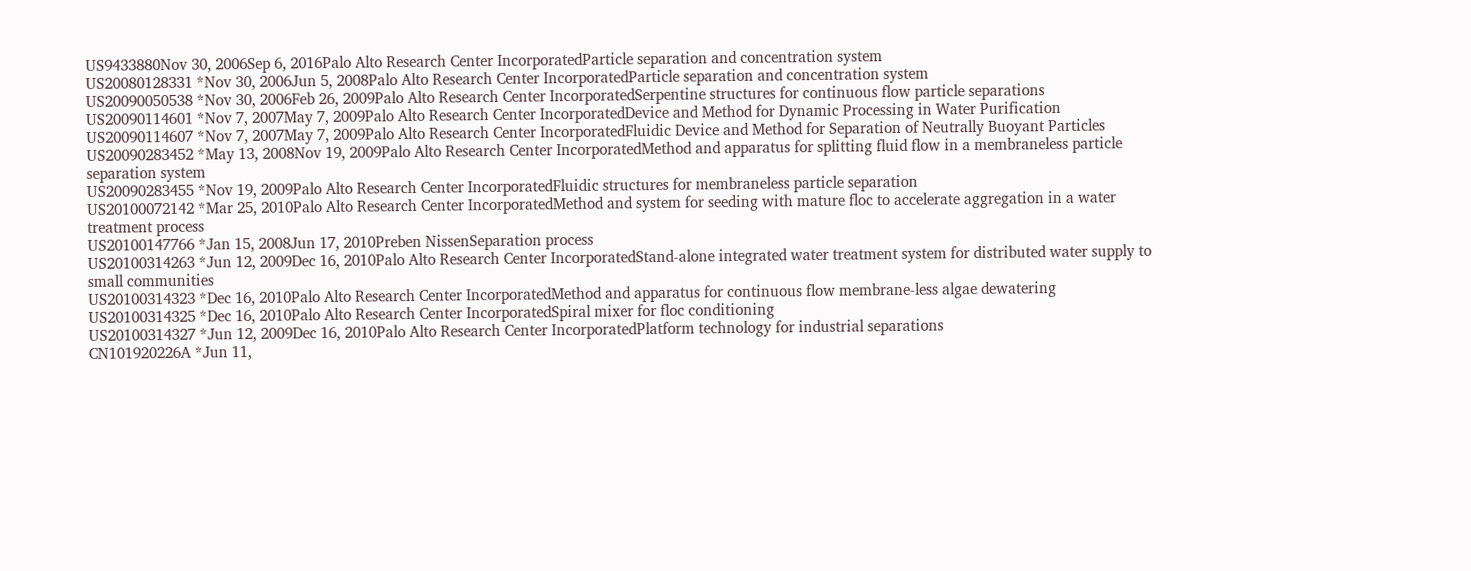US9433880Nov 30, 2006Sep 6, 2016Palo Alto Research Center IncorporatedParticle separation and concentration system
US20080128331 *Nov 30, 2006Jun 5, 2008Palo Alto Research Center IncorporatedParticle separation and concentration system
US20090050538 *Nov 30, 2006Feb 26, 2009Palo Alto Research Center IncorporatedSerpentine structures for continuous flow particle separations
US20090114601 *Nov 7, 2007May 7, 2009Palo Alto Research Center IncorporatedDevice and Method for Dynamic Processing in Water Purification
US20090114607 *Nov 7, 2007May 7, 2009Palo Alto Research Center IncorporatedFluidic Device and Method for Separation of Neutrally Buoyant Particles
US20090283452 *May 13, 2008Nov 19, 2009Palo Alto Research Center IncorporatedMethod and apparatus for splitting fluid flow in a membraneless particle separation system
US20090283455 *Nov 19, 2009Palo Alto Research Center IncorporatedFluidic structures for membraneless particle separation
US20100072142 *Mar 25, 2010Palo Alto Research Center IncorporatedMethod and system for seeding with mature floc to accelerate aggregation in a water treatment process
US20100147766 *Jan 15, 2008Jun 17, 2010Preben NissenSeparation process
US20100314263 *Jun 12, 2009Dec 16, 2010Palo Alto Research Center IncorporatedStand-alone integrated water treatment system for distributed water supply to small communities
US20100314323 *Dec 16, 2010Palo Alto Research Center IncorporatedMethod and apparatus for continuous flow membrane-less algae dewatering
US20100314325 *Dec 16, 2010Palo Alto Research Center IncorporatedSpiral mixer for floc conditioning
US20100314327 *Jun 12, 2009Dec 16, 2010Palo Alto Research Center IncorporatedPlatform technology for industrial separations
CN101920226A *Jun 11,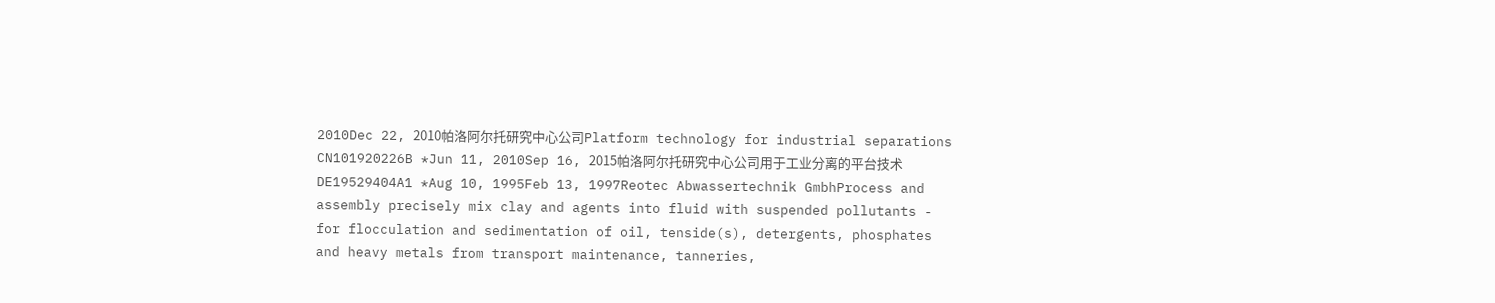2010Dec 22, 2010帕洛阿尔托研究中心公司Platform technology for industrial separations
CN101920226B *Jun 11, 2010Sep 16, 2015帕洛阿尔托研究中心公司用于工业分离的平台技术
DE19529404A1 *Aug 10, 1995Feb 13, 1997Reotec Abwassertechnik GmbhProcess and assembly precisely mix clay and agents into fluid with suspended pollutants - for flocculation and sedimentation of oil, tenside(s), detergents, phosphates and heavy metals from transport maintenance, tanneries,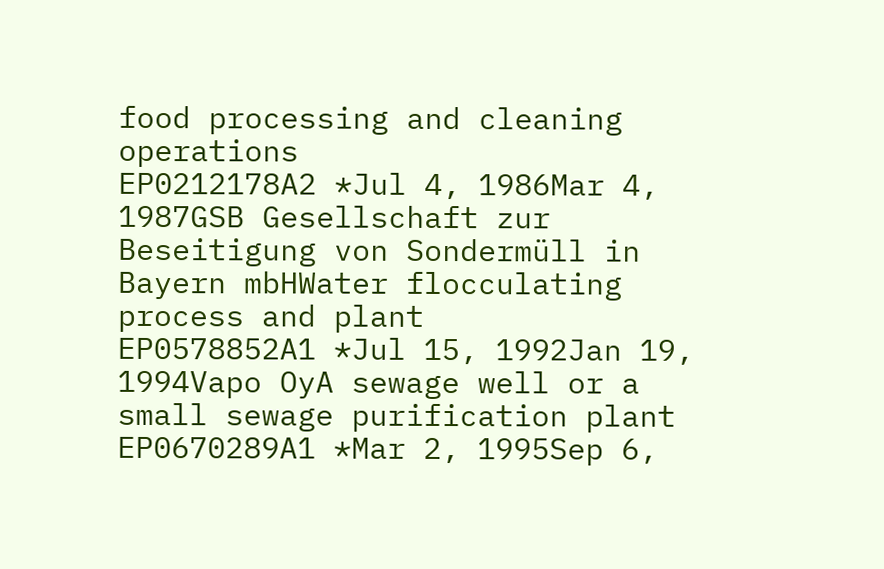food processing and cleaning operations
EP0212178A2 *Jul 4, 1986Mar 4, 1987GSB Gesellschaft zur Beseitigung von Sondermüll in Bayern mbHWater flocculating process and plant
EP0578852A1 *Jul 15, 1992Jan 19, 1994Vapo OyA sewage well or a small sewage purification plant
EP0670289A1 *Mar 2, 1995Sep 6,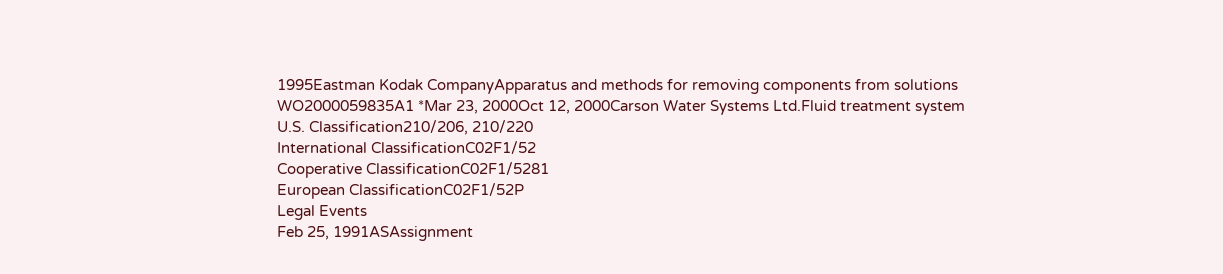1995Eastman Kodak CompanyApparatus and methods for removing components from solutions
WO2000059835A1 *Mar 23, 2000Oct 12, 2000Carson Water Systems Ltd.Fluid treatment system
U.S. Classification210/206, 210/220
International ClassificationC02F1/52
Cooperative ClassificationC02F1/5281
European ClassificationC02F1/52P
Legal Events
Feb 25, 1991ASAssignment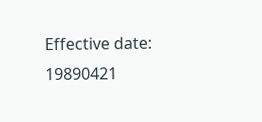Effective date: 19890421